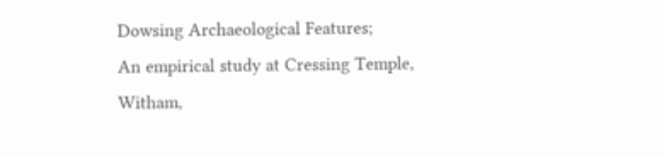Dowsing Archaeological Features;
An empirical study at Cressing Temple, Witham,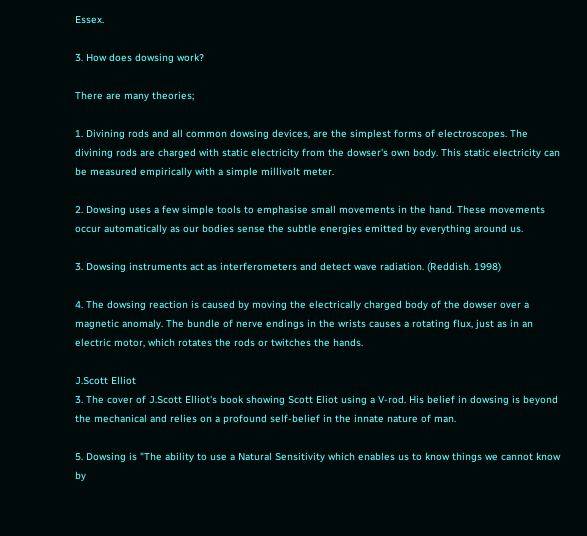Essex.

3. How does dowsing work?

There are many theories;

1. Divining rods and all common dowsing devices, are the simplest forms of electroscopes. The divining rods are charged with static electricity from the dowser's own body. This static electricity can be measured empirically with a simple millivolt meter.

2. Dowsing uses a few simple tools to emphasise small movements in the hand. These movements occur automatically as our bodies sense the subtle energies emitted by everything around us.

3. Dowsing instruments act as interferometers and detect wave radiation. (Reddish. 1998)

4. The dowsing reaction is caused by moving the electrically charged body of the dowser over a magnetic anomaly. The bundle of nerve endings in the wrists causes a rotating flux, just as in an electric motor, which rotates the rods or twitches the hands.

J.Scott Elliot
3. The cover of J.Scott Elliot's book showing Scott Eliot using a V-rod. His belief in dowsing is beyond the mechanical and relies on a profound self-belief in the innate nature of man.

5. Dowsing is "The ability to use a Natural Sensitivity which enables us to know things we cannot know by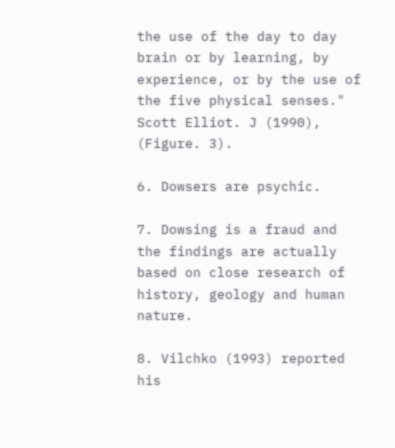the use of the day to day brain or by learning, by experience, or by the use of the five physical senses." Scott Elliot. J (1990), (Figure. 3).

6. Dowsers are psychic.

7. Dowsing is a fraud and the findings are actually based on close research of history, geology and human nature.

8. Vilchko (1993) reported his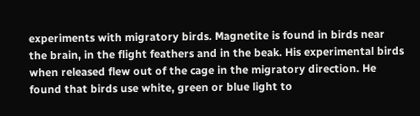experiments with migratory birds. Magnetite is found in birds near the brain, in the flight feathers and in the beak. His experimental birds when released flew out of the cage in the migratory direction. He found that birds use white, green or blue light to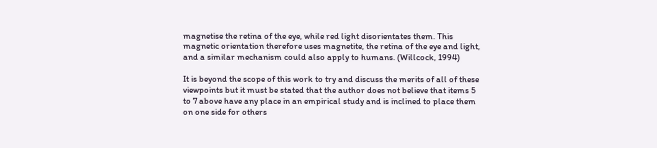magnetise the retina of the eye, while red light disorientates them. This magnetic orientation therefore uses magnetite, the retina of the eye and light, and a similar mechanism could also apply to humans. (Willcock, 1994)

It is beyond the scope of this work to try and discuss the merits of all of these viewpoints but it must be stated that the author does not believe that items 5 to 7 above have any place in an empirical study and is inclined to place them on one side for others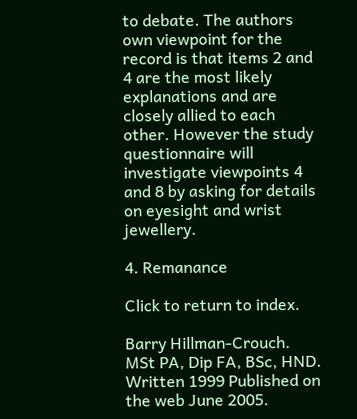to debate. The authors own viewpoint for the record is that items 2 and 4 are the most likely explanations and are closely allied to each other. However the study questionnaire will investigate viewpoints 4 and 8 by asking for details on eyesight and wrist jewellery.

4. Remanance

Click to return to index.

Barry Hillman-Crouch. MSt PA, Dip FA, BSc, HND. Written 1999 Published on the web June 2005.